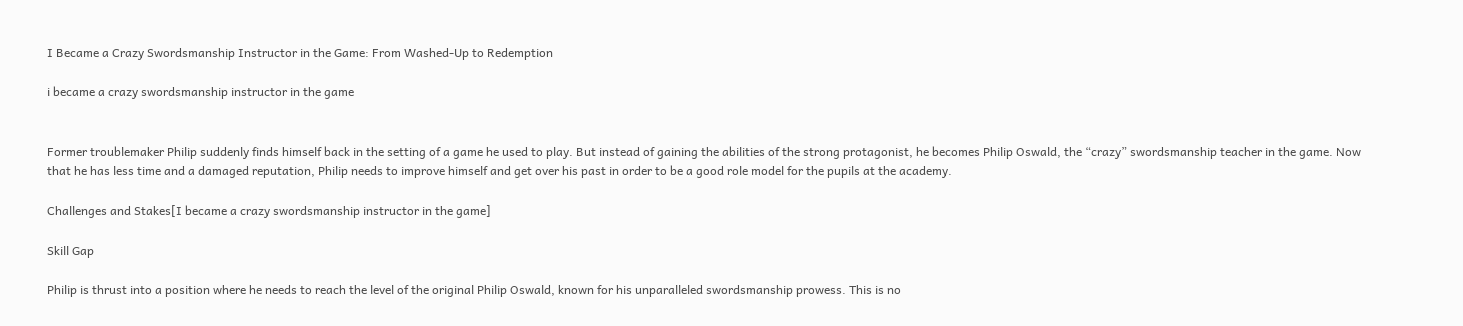I Became a Crazy Swordsmanship Instructor in the Game: From Washed-Up to Redemption

i became a crazy swordsmanship instructor in the game


Former troublemaker Philip suddenly finds himself back in the setting of a game he used to play. But instead of gaining the abilities of the strong protagonist, he becomes Philip Oswald, the “crazy” swordsmanship teacher in the game. Now that he has less time and a damaged reputation, Philip needs to improve himself and get over his past in order to be a good role model for the pupils at the academy.

Challenges and Stakes[I became a crazy swordsmanship instructor in the game]

Skill Gap

Philip is thrust into a position where he needs to reach the level of the original Philip Oswald, known for his unparalleled swordsmanship prowess. This is no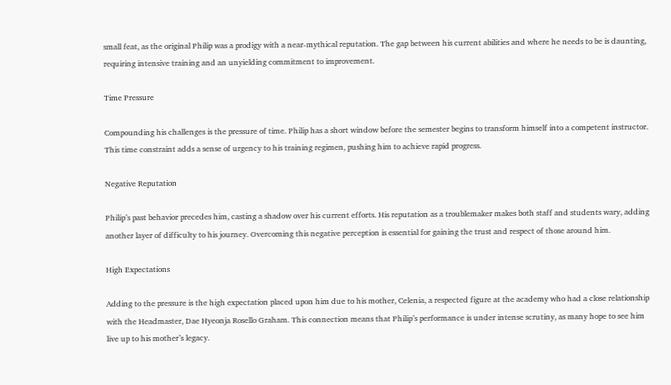small feat, as the original Philip was a prodigy with a near-mythical reputation. The gap between his current abilities and where he needs to be is daunting, requiring intensive training and an unyielding commitment to improvement.

Time Pressure

Compounding his challenges is the pressure of time. Philip has a short window before the semester begins to transform himself into a competent instructor. This time constraint adds a sense of urgency to his training regimen, pushing him to achieve rapid progress.

Negative Reputation

Philip’s past behavior precedes him, casting a shadow over his current efforts. His reputation as a troublemaker makes both staff and students wary, adding another layer of difficulty to his journey. Overcoming this negative perception is essential for gaining the trust and respect of those around him.

High Expectations

Adding to the pressure is the high expectation placed upon him due to his mother, Celenia, a respected figure at the academy who had a close relationship with the Headmaster, Dae Hyeonja Rosello Graham. This connection means that Philip’s performance is under intense scrutiny, as many hope to see him live up to his mother’s legacy.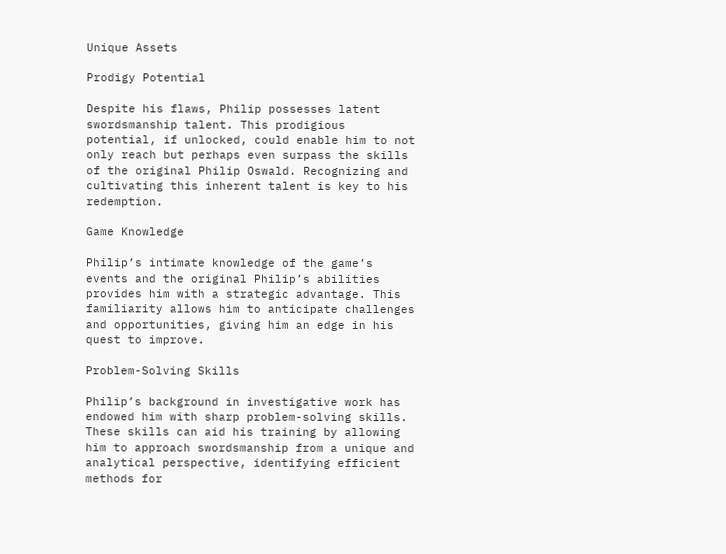Unique Assets

Prodigy Potential

Despite his flaws, Philip possesses latent swordsmanship talent. This prodigious potential, if unlocked, could enable him to not only reach but perhaps even surpass the skills of the original Philip Oswald. Recognizing and cultivating this inherent talent is key to his redemption.

Game Knowledge

Philip’s intimate knowledge of the game’s events and the original Philip’s abilities provides him with a strategic advantage. This familiarity allows him to anticipate challenges and opportunities, giving him an edge in his quest to improve.

Problem-Solving Skills

Philip’s background in investigative work has endowed him with sharp problem-solving skills. These skills can aid his training by allowing him to approach swordsmanship from a unique and analytical perspective, identifying efficient methods for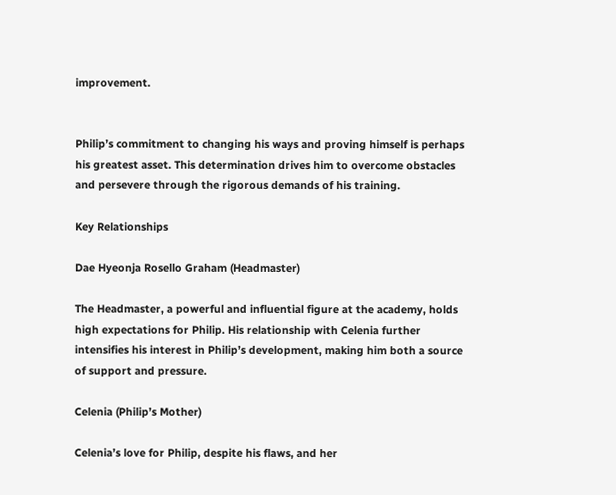improvement.


Philip’s commitment to changing his ways and proving himself is perhaps his greatest asset. This determination drives him to overcome obstacles and persevere through the rigorous demands of his training.

Key Relationships

Dae Hyeonja Rosello Graham (Headmaster)

The Headmaster, a powerful and influential figure at the academy, holds high expectations for Philip. His relationship with Celenia further intensifies his interest in Philip’s development, making him both a source of support and pressure.

Celenia (Philip’s Mother)

Celenia’s love for Philip, despite his flaws, and her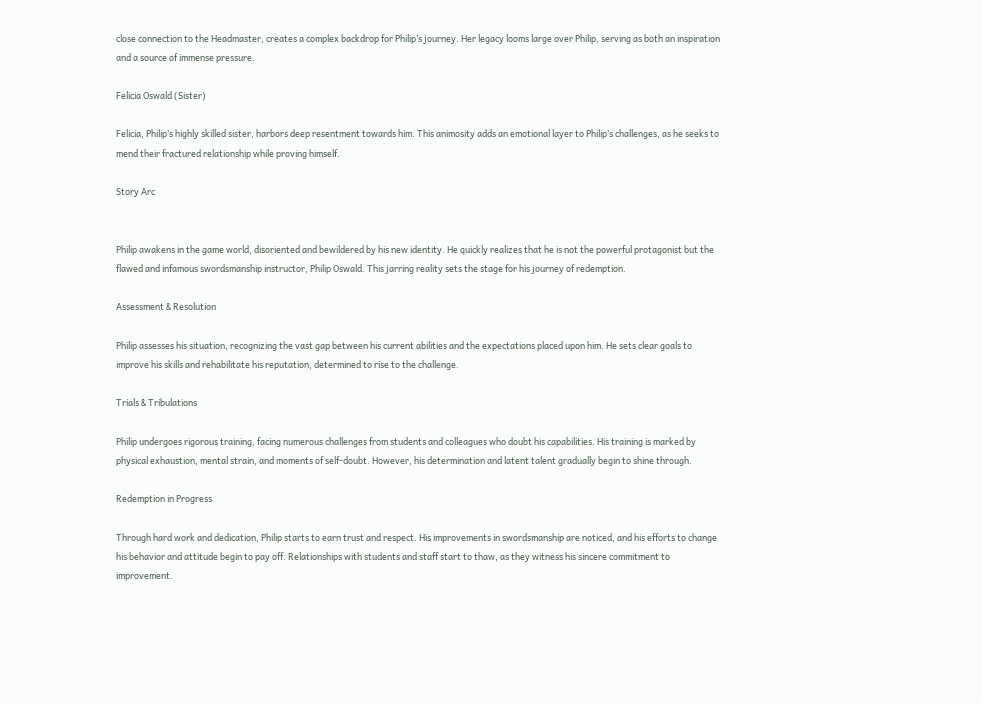close connection to the Headmaster, creates a complex backdrop for Philip’s journey. Her legacy looms large over Philip, serving as both an inspiration and a source of immense pressure.

Felicia Oswald (Sister)

Felicia, Philip’s highly skilled sister, harbors deep resentment towards him. This animosity adds an emotional layer to Philip’s challenges, as he seeks to mend their fractured relationship while proving himself.

Story Arc


Philip awakens in the game world, disoriented and bewildered by his new identity. He quickly realizes that he is not the powerful protagonist but the flawed and infamous swordsmanship instructor, Philip Oswald. This jarring reality sets the stage for his journey of redemption.

Assessment & Resolution

Philip assesses his situation, recognizing the vast gap between his current abilities and the expectations placed upon him. He sets clear goals to improve his skills and rehabilitate his reputation, determined to rise to the challenge.

Trials & Tribulations

Philip undergoes rigorous training, facing numerous challenges from students and colleagues who doubt his capabilities. His training is marked by physical exhaustion, mental strain, and moments of self-doubt. However, his determination and latent talent gradually begin to shine through.

Redemption in Progress

Through hard work and dedication, Philip starts to earn trust and respect. His improvements in swordsmanship are noticed, and his efforts to change his behavior and attitude begin to pay off. Relationships with students and staff start to thaw, as they witness his sincere commitment to improvement.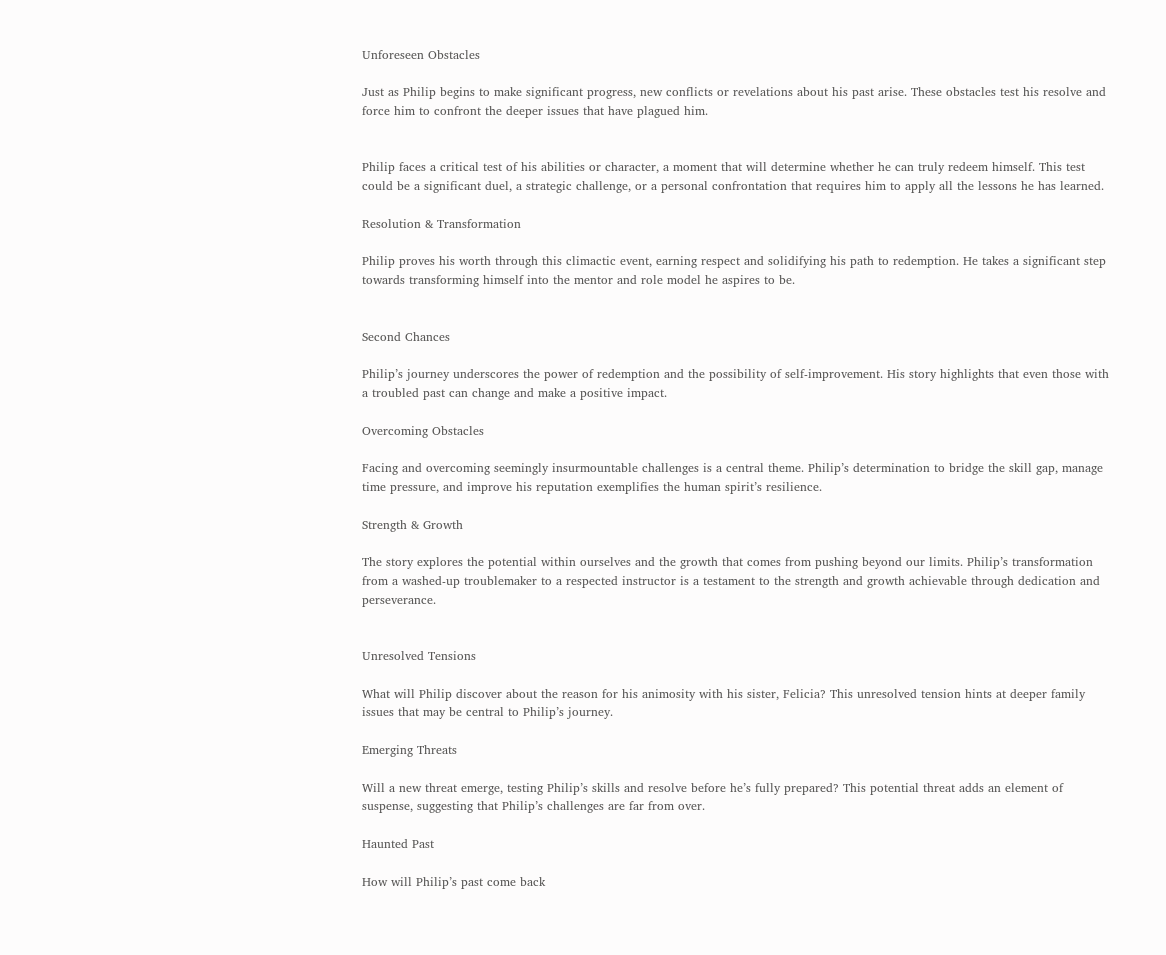Unforeseen Obstacles

Just as Philip begins to make significant progress, new conflicts or revelations about his past arise. These obstacles test his resolve and force him to confront the deeper issues that have plagued him.


Philip faces a critical test of his abilities or character, a moment that will determine whether he can truly redeem himself. This test could be a significant duel, a strategic challenge, or a personal confrontation that requires him to apply all the lessons he has learned.

Resolution & Transformation

Philip proves his worth through this climactic event, earning respect and solidifying his path to redemption. He takes a significant step towards transforming himself into the mentor and role model he aspires to be.


Second Chances

Philip’s journey underscores the power of redemption and the possibility of self-improvement. His story highlights that even those with a troubled past can change and make a positive impact.

Overcoming Obstacles

Facing and overcoming seemingly insurmountable challenges is a central theme. Philip’s determination to bridge the skill gap, manage time pressure, and improve his reputation exemplifies the human spirit’s resilience.

Strength & Growth

The story explores the potential within ourselves and the growth that comes from pushing beyond our limits. Philip’s transformation from a washed-up troublemaker to a respected instructor is a testament to the strength and growth achievable through dedication and perseverance.


Unresolved Tensions

What will Philip discover about the reason for his animosity with his sister, Felicia? This unresolved tension hints at deeper family issues that may be central to Philip’s journey.

Emerging Threats

Will a new threat emerge, testing Philip’s skills and resolve before he’s fully prepared? This potential threat adds an element of suspense, suggesting that Philip’s challenges are far from over.

Haunted Past

How will Philip’s past come back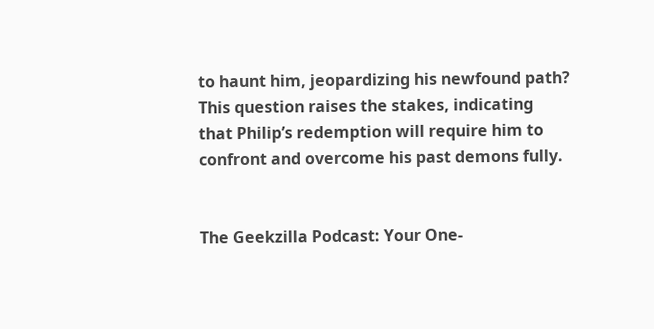to haunt him, jeopardizing his newfound path? This question raises the stakes, indicating that Philip’s redemption will require him to confront and overcome his past demons fully.


The Geekzilla Podcast: Your One-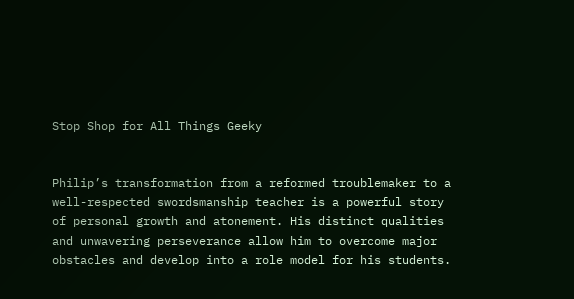Stop Shop for All Things Geeky


Philip’s transformation from a reformed troublemaker to a well-respected swordsmanship teacher is a powerful story of personal growth and atonement. His distinct qualities and unwavering perseverance allow him to overcome major obstacles and develop into a role model for his students.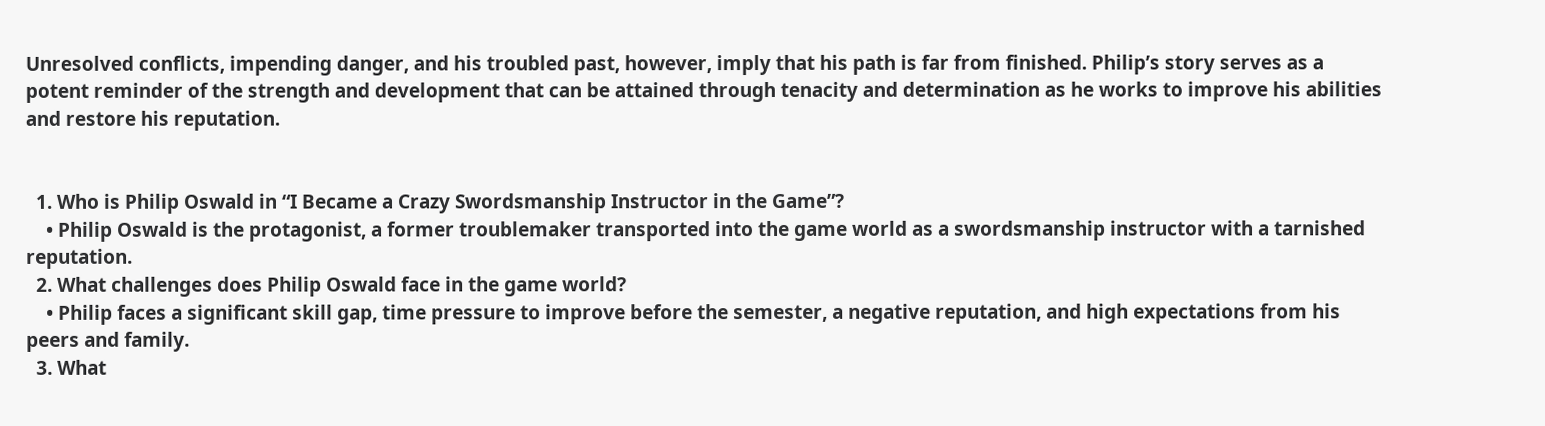Unresolved conflicts, impending danger, and his troubled past, however, imply that his path is far from finished. Philip’s story serves as a potent reminder of the strength and development that can be attained through tenacity and determination as he works to improve his abilities and restore his reputation.


  1. Who is Philip Oswald in “I Became a Crazy Swordsmanship Instructor in the Game”?
    • Philip Oswald is the protagonist, a former troublemaker transported into the game world as a swordsmanship instructor with a tarnished reputation.
  2. What challenges does Philip Oswald face in the game world?
    • Philip faces a significant skill gap, time pressure to improve before the semester, a negative reputation, and high expectations from his peers and family.
  3. What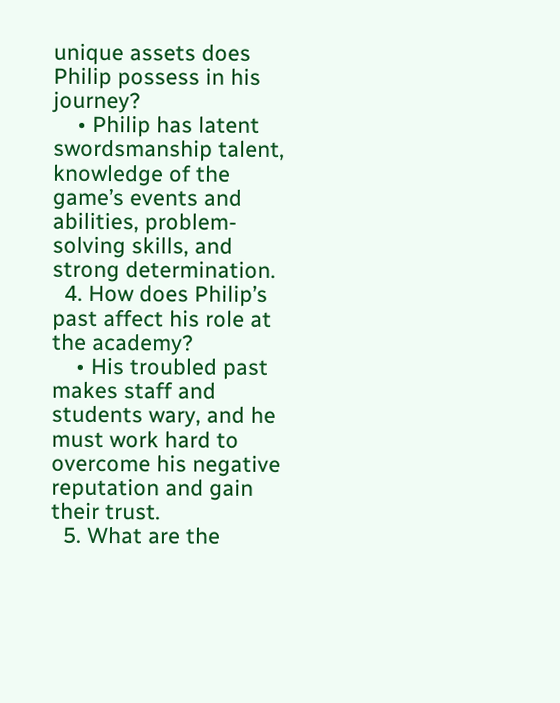unique assets does Philip possess in his journey?
    • Philip has latent swordsmanship talent, knowledge of the game’s events and abilities, problem-solving skills, and strong determination.
  4. How does Philip’s past affect his role at the academy?
    • His troubled past makes staff and students wary, and he must work hard to overcome his negative reputation and gain their trust.
  5. What are the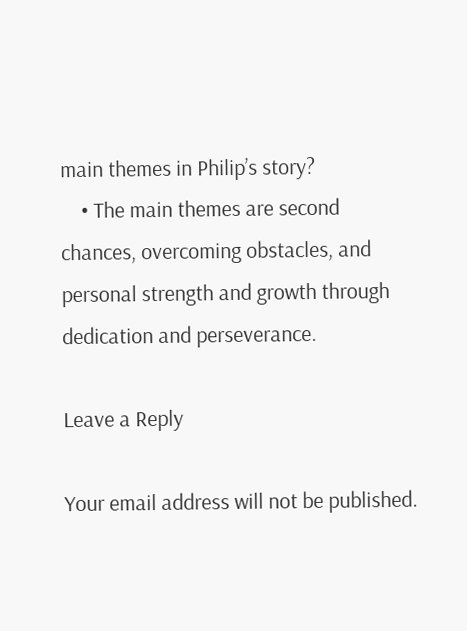main themes in Philip’s story?
    • The main themes are second chances, overcoming obstacles, and personal strength and growth through dedication and perseverance.

Leave a Reply

Your email address will not be published.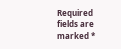Required fields are marked *